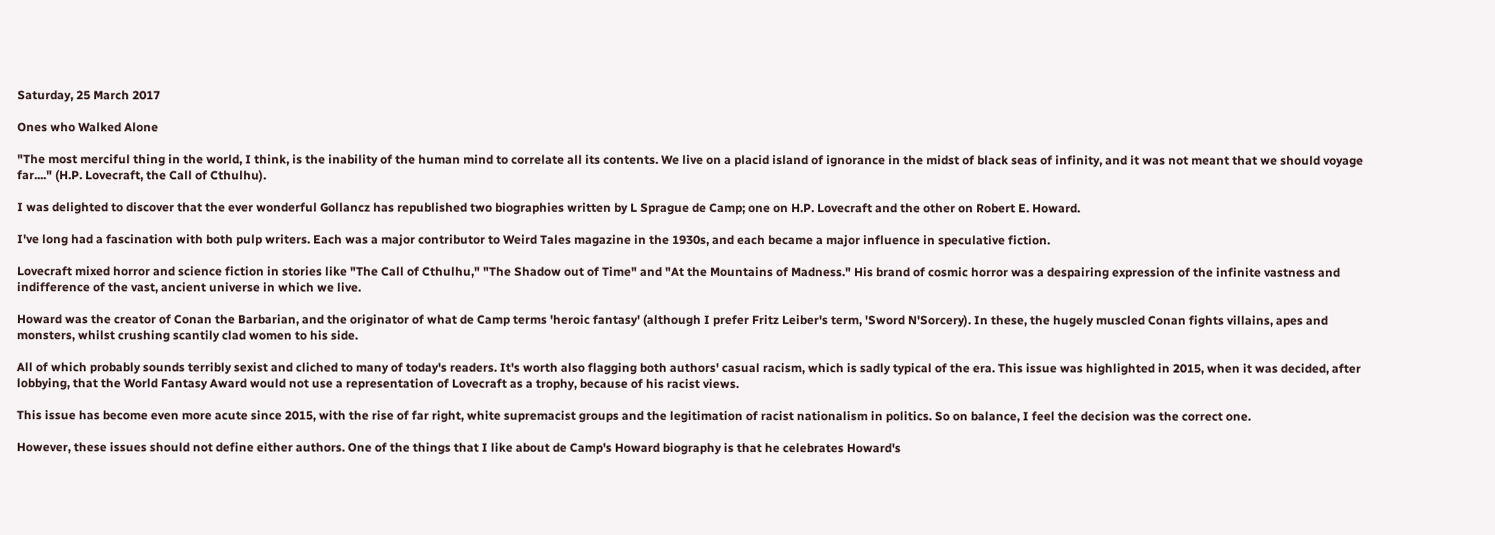Saturday, 25 March 2017

Ones who Walked Alone

"The most merciful thing in the world, I think, is the inability of the human mind to correlate all its contents. We live on a placid island of ignorance in the midst of black seas of infinity, and it was not meant that we should voyage far...." (H.P. Lovecraft, the Call of Cthulhu).

I was delighted to discover that the ever wonderful Gollancz has republished two biographies written by L Sprague de Camp; one on H.P. Lovecraft and the other on Robert E. Howard.

I've long had a fascination with both pulp writers. Each was a major contributor to Weird Tales magazine in the 1930s, and each became a major influence in speculative fiction.

Lovecraft mixed horror and science fiction in stories like "The Call of Cthulhu," "The Shadow out of Time" and "At the Mountains of Madness." His brand of cosmic horror was a despairing expression of the infinite vastness and indifference of the vast, ancient universe in which we live.

Howard was the creator of Conan the Barbarian, and the originator of what de Camp terms 'heroic fantasy' (although I prefer Fritz Leiber's term, 'Sword N'Sorcery). In these, the hugely muscled Conan fights villains, apes and monsters, whilst crushing scantily clad women to his side.

All of which probably sounds terribly sexist and cliched to many of today's readers. It's worth also flagging both authors' casual racism, which is sadly typical of the era. This issue was highlighted in 2015, when it was decided, after lobbying, that the World Fantasy Award would not use a representation of Lovecraft as a trophy, because of his racist views.

This issue has become even more acute since 2015, with the rise of far right, white supremacist groups and the legitimation of racist nationalism in politics. So on balance, I feel the decision was the correct one.

However, these issues should not define either authors. One of the things that I like about de Camp's Howard biography is that he celebrates Howard's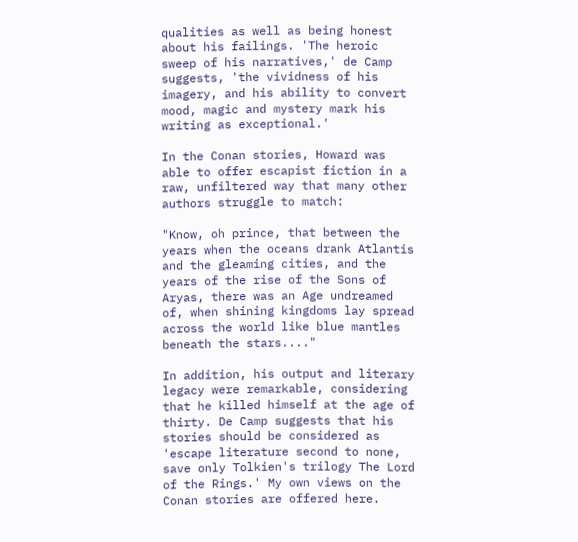qualities as well as being honest about his failings. 'The heroic sweep of his narratives,' de Camp suggests, 'the vividness of his imagery, and his ability to convert mood, magic and mystery mark his writing as exceptional.'

In the Conan stories, Howard was able to offer escapist fiction in a raw, unfiltered way that many other authors struggle to match:

"Know, oh prince, that between the years when the oceans drank Atlantis and the gleaming cities, and the years of the rise of the Sons of Aryas, there was an Age undreamed of, when shining kingdoms lay spread across the world like blue mantles beneath the stars...."

In addition, his output and literary legacy were remarkable, considering that he killed himself at the age of thirty. De Camp suggests that his stories should be considered as 'escape literature second to none, save only Tolkien's trilogy The Lord of the Rings.' My own views on the Conan stories are offered here.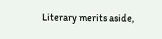Literary merits aside,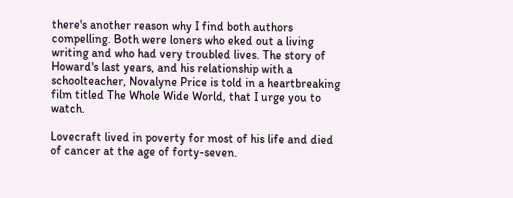there's another reason why I find both authors compelling. Both were loners who eked out a living writing and who had very troubled lives. The story of Howard's last years, and his relationship with a schoolteacher, Novalyne Price is told in a heartbreaking film titled The Whole Wide World, that I urge you to watch.

Lovecraft lived in poverty for most of his life and died of cancer at the age of forty-seven.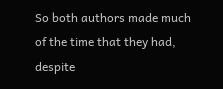So both authors made much of the time that they had, despite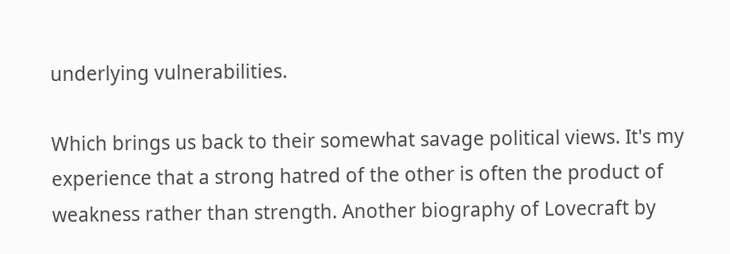underlying vulnerabilities.

Which brings us back to their somewhat savage political views. It's my experience that a strong hatred of the other is often the product of weakness rather than strength. Another biography of Lovecraft by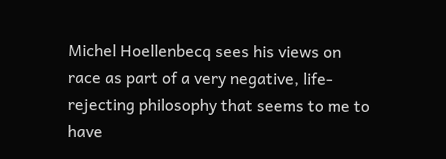Michel Hoellenbecq sees his views on race as part of a very negative, life-rejecting philosophy that seems to me to have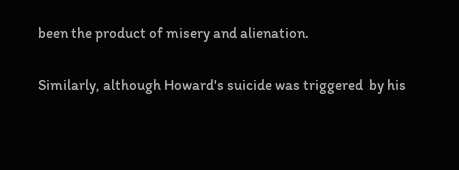been the product of misery and alienation.

Similarly, although Howard's suicide was triggered  by his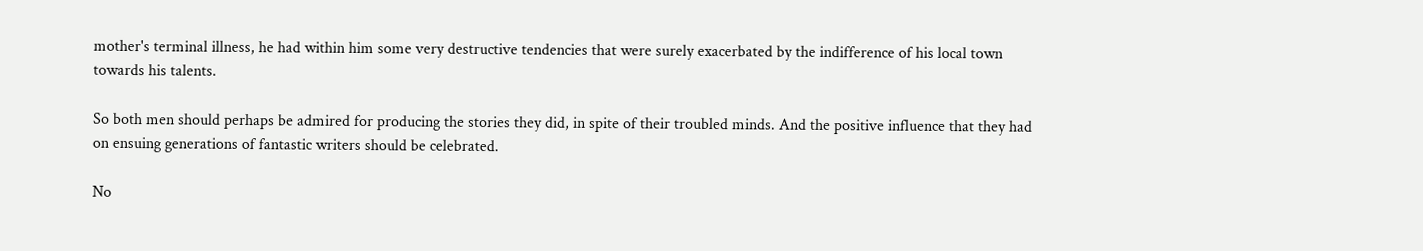mother's terminal illness, he had within him some very destructive tendencies that were surely exacerbated by the indifference of his local town towards his talents.

So both men should perhaps be admired for producing the stories they did, in spite of their troubled minds. And the positive influence that they had on ensuing generations of fantastic writers should be celebrated.

No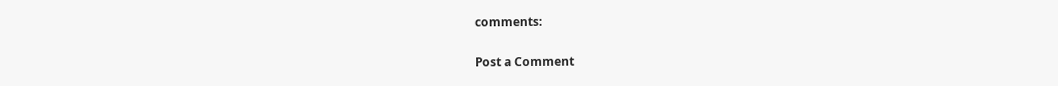comments:

Post a Comment